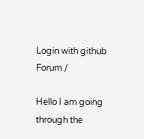Login with github
Forum /

Hello I am going through the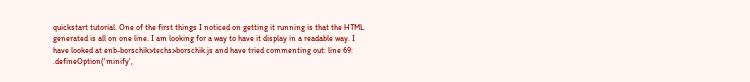quickstart tutorial. One of the first things I noticed on getting it running is that the HTML generated is all on one line. I am looking for a way to have it display in a readable way. I have looked at enb-borschik>techs>borschik.js and have tried commenting out: line 69: .defineOption('minify',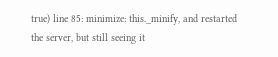true) line 85: minimize: this._minify, and restarted the server, but still seeing it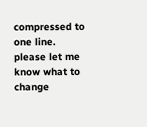compressed to one line. please let me know what to change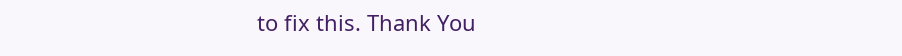to fix this. Thank You